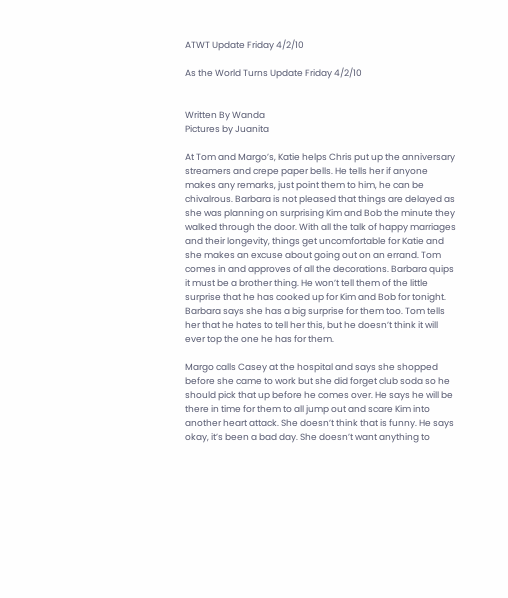ATWT Update Friday 4/2/10

As the World Turns Update Friday 4/2/10


Written By Wanda
Pictures by Juanita

At Tom and Margo’s, Katie helps Chris put up the anniversary streamers and crepe paper bells. He tells her if anyone makes any remarks, just point them to him, he can be chivalrous. Barbara is not pleased that things are delayed as she was planning on surprising Kim and Bob the minute they walked through the door. With all the talk of happy marriages and their longevity, things get uncomfortable for Katie and she makes an excuse about going out on an errand. Tom comes in and approves of all the decorations. Barbara quips it must be a brother thing. He won’t tell them of the little surprise that he has cooked up for Kim and Bob for tonight. Barbara says she has a big surprise for them too. Tom tells her that he hates to tell her this, but he doesn’t think it will ever top the one he has for them.

Margo calls Casey at the hospital and says she shopped before she came to work but she did forget club soda so he should pick that up before he comes over. He says he will be there in time for them to all jump out and scare Kim into another heart attack. She doesn’t think that is funny. He says okay, it’s been a bad day. She doesn’t want anything to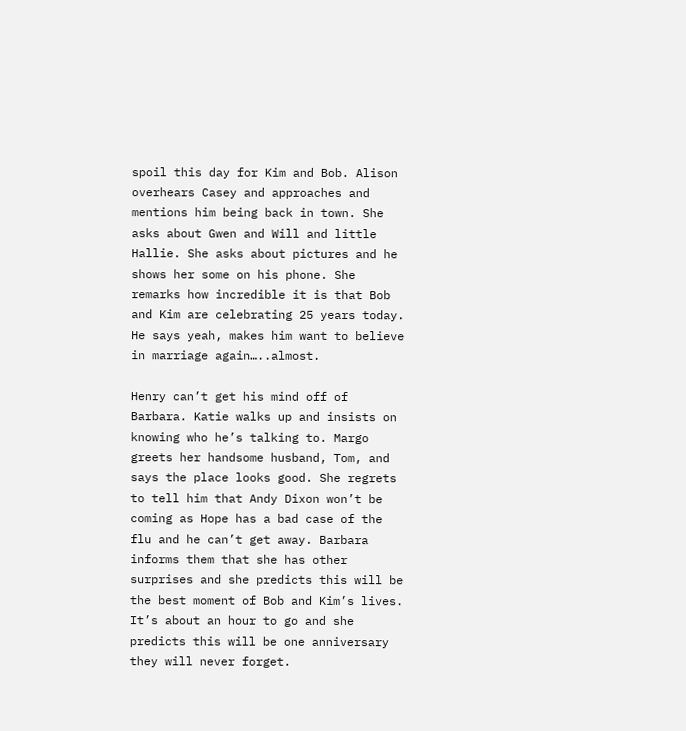spoil this day for Kim and Bob. Alison overhears Casey and approaches and mentions him being back in town. She asks about Gwen and Will and little Hallie. She asks about pictures and he shows her some on his phone. She remarks how incredible it is that Bob and Kim are celebrating 25 years today. He says yeah, makes him want to believe in marriage again…..almost.

Henry can’t get his mind off of Barbara. Katie walks up and insists on knowing who he’s talking to. Margo greets her handsome husband, Tom, and says the place looks good. She regrets to tell him that Andy Dixon won’t be coming as Hope has a bad case of the flu and he can’t get away. Barbara informs them that she has other surprises and she predicts this will be the best moment of Bob and Kim’s lives. It’s about an hour to go and she predicts this will be one anniversary they will never forget.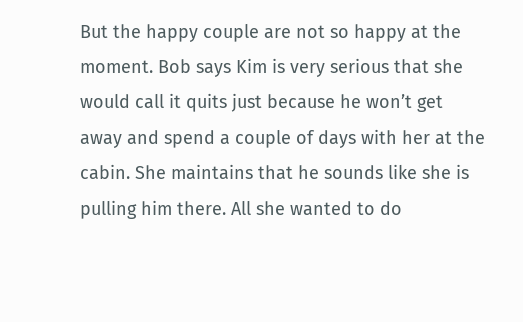But the happy couple are not so happy at the moment. Bob says Kim is very serious that she would call it quits just because he won’t get away and spend a couple of days with her at the cabin. She maintains that he sounds like she is pulling him there. All she wanted to do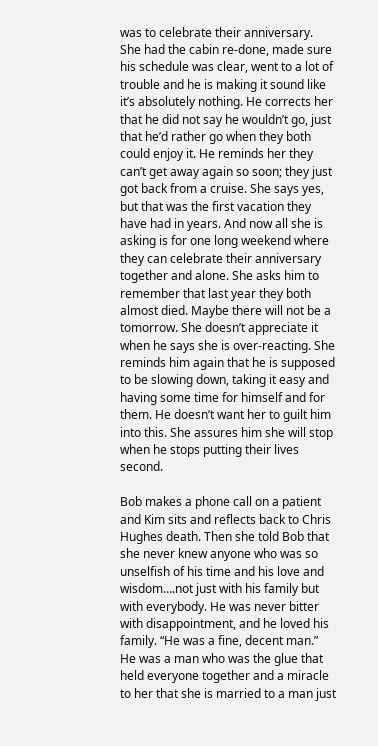was to celebrate their anniversary. She had the cabin re-done, made sure his schedule was clear, went to a lot of trouble and he is making it sound like it’s absolutely nothing. He corrects her that he did not say he wouldn’t go, just that he’d rather go when they both could enjoy it. He reminds her they can’t get away again so soon; they just got back from a cruise. She says yes, but that was the first vacation they have had in years. And now all she is asking is for one long weekend where they can celebrate their anniversary together and alone. She asks him to remember that last year they both almost died. Maybe there will not be a tomorrow. She doesn’t appreciate it when he says she is over-reacting. She reminds him again that he is supposed to be slowing down, taking it easy and having some time for himself and for them. He doesn’t want her to guilt him into this. She assures him she will stop when he stops putting their lives second.

Bob makes a phone call on a patient and Kim sits and reflects back to Chris Hughes death. Then she told Bob that she never knew anyone who was so unselfish of his time and his love and wisdom….not just with his family but with everybody. He was never bitter with disappointment, and he loved his family. “He was a fine, decent man.” He was a man who was the glue that held everyone together and a miracle to her that she is married to a man just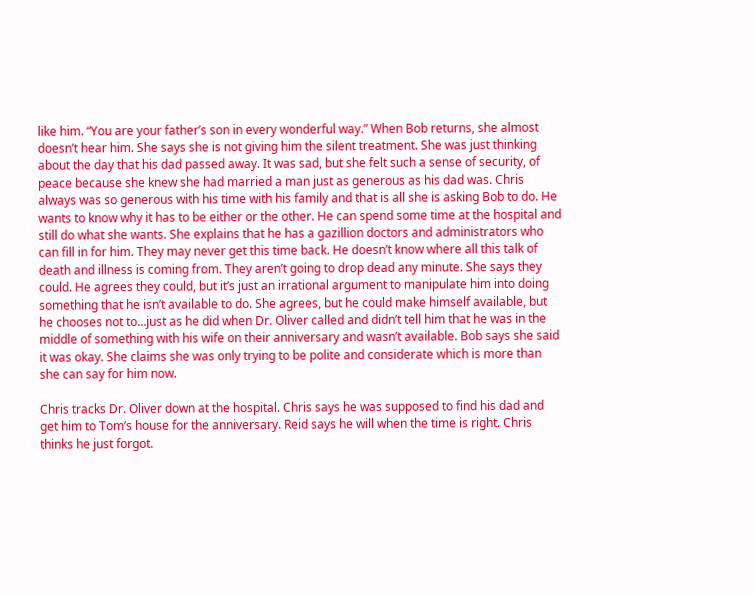like him. “You are your father’s son in every wonderful way.” When Bob returns, she almost doesn’t hear him. She says she is not giving him the silent treatment. She was just thinking about the day that his dad passed away. It was sad, but she felt such a sense of security, of peace because she knew she had married a man just as generous as his dad was. Chris always was so generous with his time with his family and that is all she is asking Bob to do. He wants to know why it has to be either or the other. He can spend some time at the hospital and still do what she wants. She explains that he has a gazillion doctors and administrators who can fill in for him. They may never get this time back. He doesn’t know where all this talk of death and illness is coming from. They aren’t going to drop dead any minute. She says they could. He agrees they could, but it’s just an irrational argument to manipulate him into doing something that he isn’t available to do. She agrees, but he could make himself available, but he chooses not to…just as he did when Dr. Oliver called and didn’t tell him that he was in the middle of something with his wife on their anniversary and wasn’t available. Bob says she said it was okay. She claims she was only trying to be polite and considerate which is more than she can say for him now.

Chris tracks Dr. Oliver down at the hospital. Chris says he was supposed to find his dad and get him to Tom’s house for the anniversary. Reid says he will when the time is right. Chris thinks he just forgot.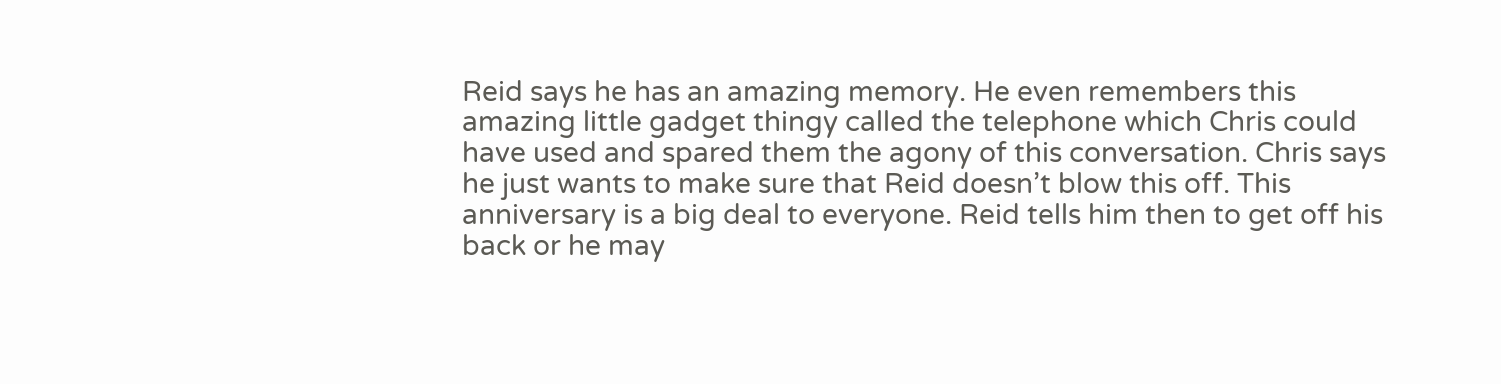Reid says he has an amazing memory. He even remembers this amazing little gadget thingy called the telephone which Chris could have used and spared them the agony of this conversation. Chris says he just wants to make sure that Reid doesn’t blow this off. This anniversary is a big deal to everyone. Reid tells him then to get off his back or he may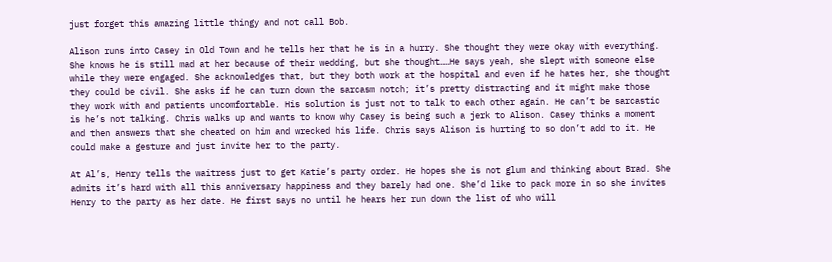just forget this amazing little thingy and not call Bob.

Alison runs into Casey in Old Town and he tells her that he is in a hurry. She thought they were okay with everything. She knows he is still mad at her because of their wedding, but she thought……He says yeah, she slept with someone else while they were engaged. She acknowledges that, but they both work at the hospital and even if he hates her, she thought they could be civil. She asks if he can turn down the sarcasm notch; it’s pretty distracting and it might make those they work with and patients uncomfortable. His solution is just not to talk to each other again. He can’t be sarcastic is he’s not talking. Chris walks up and wants to know why Casey is being such a jerk to Alison. Casey thinks a moment and then answers that she cheated on him and wrecked his life. Chris says Alison is hurting to so don’t add to it. He could make a gesture and just invite her to the party.

At Al’s, Henry tells the waitress just to get Katie’s party order. He hopes she is not glum and thinking about Brad. She admits it’s hard with all this anniversary happiness and they barely had one. She’d like to pack more in so she invites Henry to the party as her date. He first says no until he hears her run down the list of who will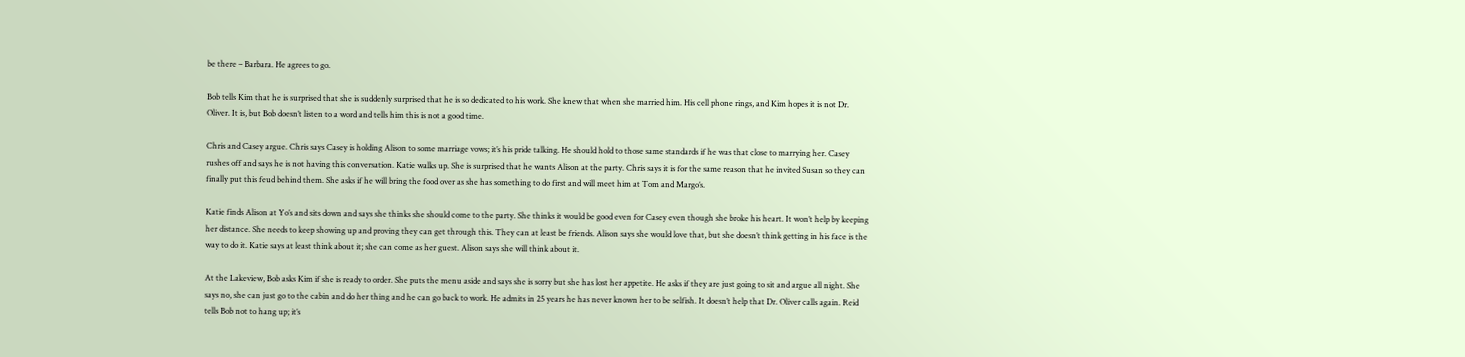be there – Barbara. He agrees to go.

Bob tells Kim that he is surprised that she is suddenly surprised that he is so dedicated to his work. She knew that when she married him. His cell phone rings, and Kim hopes it is not Dr. Oliver. It is, but Bob doesn’t listen to a word and tells him this is not a good time.

Chris and Casey argue. Chris says Casey is holding Alison to some marriage vows; it’s his pride talking. He should hold to those same standards if he was that close to marrying her. Casey rushes off and says he is not having this conversation. Katie walks up. She is surprised that he wants Alison at the party. Chris says it is for the same reason that he invited Susan so they can finally put this feud behind them. She asks if he will bring the food over as she has something to do first and will meet him at Tom and Margo’s.

Katie finds Alison at Yo’s and sits down and says she thinks she should come to the party. She thinks it would be good even for Casey even though she broke his heart. It won’t help by keeping her distance. She needs to keep showing up and proving they can get through this. They can at least be friends. Alison says she would love that, but she doesn’t think getting in his face is the way to do it. Katie says at least think about it; she can come as her guest. Alison says she will think about it.

At the Lakeview, Bob asks Kim if she is ready to order. She puts the menu aside and says she is sorry but she has lost her appetite. He asks if they are just going to sit and argue all night. She says no, she can just go to the cabin and do her thing and he can go back to work. He admits in 25 years he has never known her to be selfish. It doesn’t help that Dr. Oliver calls again. Reid tells Bob not to hang up; it’s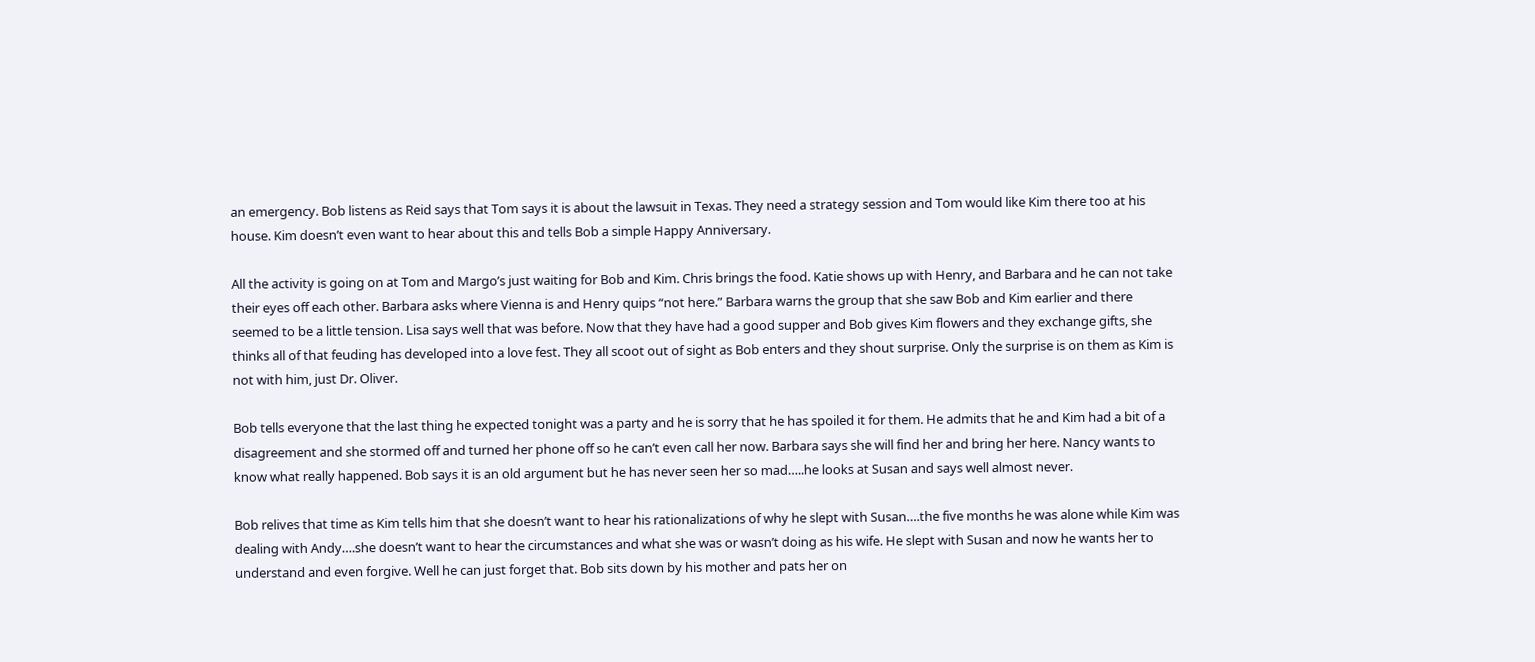an emergency. Bob listens as Reid says that Tom says it is about the lawsuit in Texas. They need a strategy session and Tom would like Kim there too at his house. Kim doesn’t even want to hear about this and tells Bob a simple Happy Anniversary.

All the activity is going on at Tom and Margo’s just waiting for Bob and Kim. Chris brings the food. Katie shows up with Henry, and Barbara and he can not take their eyes off each other. Barbara asks where Vienna is and Henry quips “not here.” Barbara warns the group that she saw Bob and Kim earlier and there seemed to be a little tension. Lisa says well that was before. Now that they have had a good supper and Bob gives Kim flowers and they exchange gifts, she thinks all of that feuding has developed into a love fest. They all scoot out of sight as Bob enters and they shout surprise. Only the surprise is on them as Kim is not with him, just Dr. Oliver.

Bob tells everyone that the last thing he expected tonight was a party and he is sorry that he has spoiled it for them. He admits that he and Kim had a bit of a disagreement and she stormed off and turned her phone off so he can’t even call her now. Barbara says she will find her and bring her here. Nancy wants to know what really happened. Bob says it is an old argument but he has never seen her so mad…..he looks at Susan and says well almost never.

Bob relives that time as Kim tells him that she doesn’t want to hear his rationalizations of why he slept with Susan….the five months he was alone while Kim was dealing with Andy….she doesn’t want to hear the circumstances and what she was or wasn’t doing as his wife. He slept with Susan and now he wants her to understand and even forgive. Well he can just forget that. Bob sits down by his mother and pats her on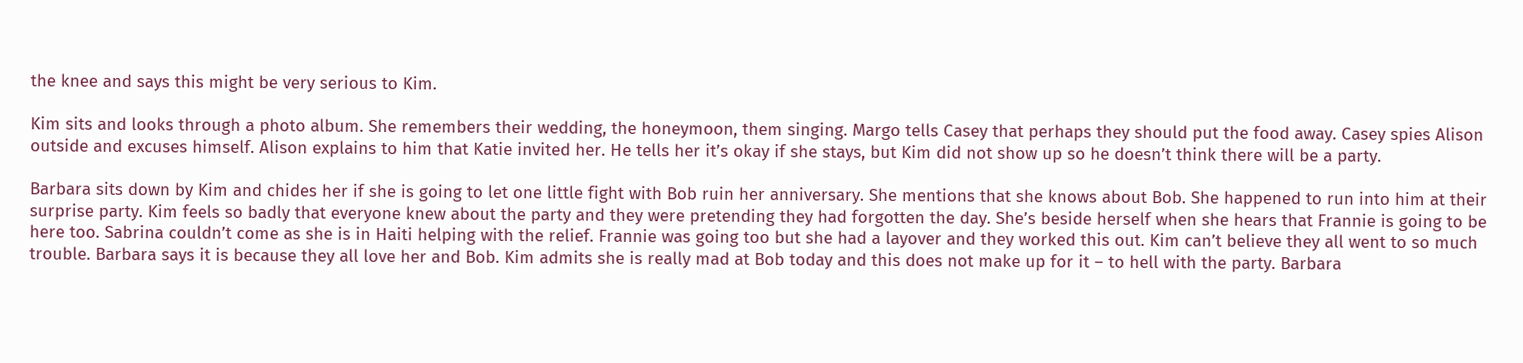the knee and says this might be very serious to Kim.

Kim sits and looks through a photo album. She remembers their wedding, the honeymoon, them singing. Margo tells Casey that perhaps they should put the food away. Casey spies Alison outside and excuses himself. Alison explains to him that Katie invited her. He tells her it’s okay if she stays, but Kim did not show up so he doesn’t think there will be a party.

Barbara sits down by Kim and chides her if she is going to let one little fight with Bob ruin her anniversary. She mentions that she knows about Bob. She happened to run into him at their surprise party. Kim feels so badly that everyone knew about the party and they were pretending they had forgotten the day. She’s beside herself when she hears that Frannie is going to be here too. Sabrina couldn’t come as she is in Haiti helping with the relief. Frannie was going too but she had a layover and they worked this out. Kim can’t believe they all went to so much trouble. Barbara says it is because they all love her and Bob. Kim admits she is really mad at Bob today and this does not make up for it – to hell with the party. Barbara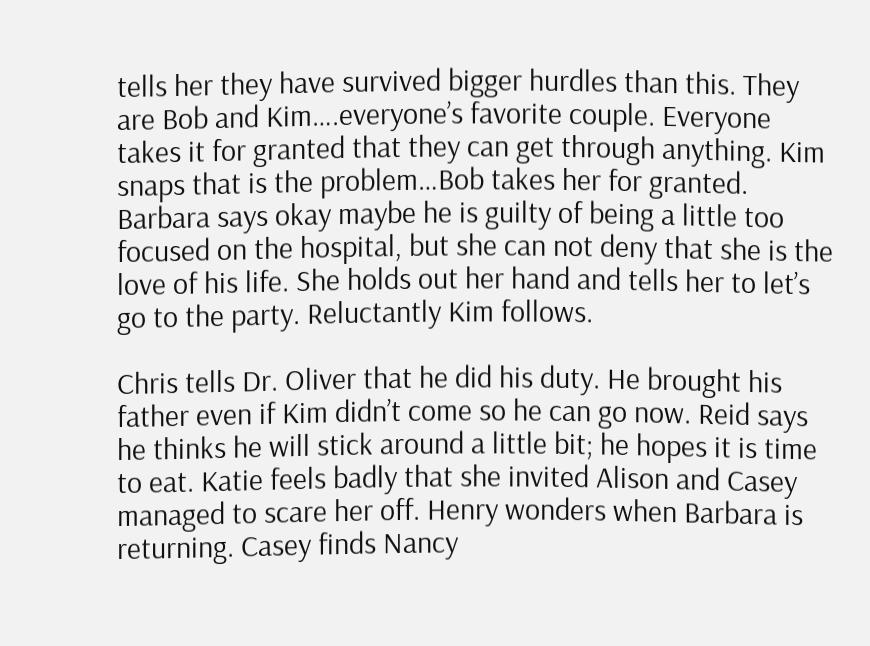tells her they have survived bigger hurdles than this. They are Bob and Kim….everyone’s favorite couple. Everyone takes it for granted that they can get through anything. Kim snaps that is the problem…Bob takes her for granted. Barbara says okay maybe he is guilty of being a little too focused on the hospital, but she can not deny that she is the love of his life. She holds out her hand and tells her to let’s go to the party. Reluctantly Kim follows.

Chris tells Dr. Oliver that he did his duty. He brought his father even if Kim didn’t come so he can go now. Reid says he thinks he will stick around a little bit; he hopes it is time to eat. Katie feels badly that she invited Alison and Casey managed to scare her off. Henry wonders when Barbara is returning. Casey finds Nancy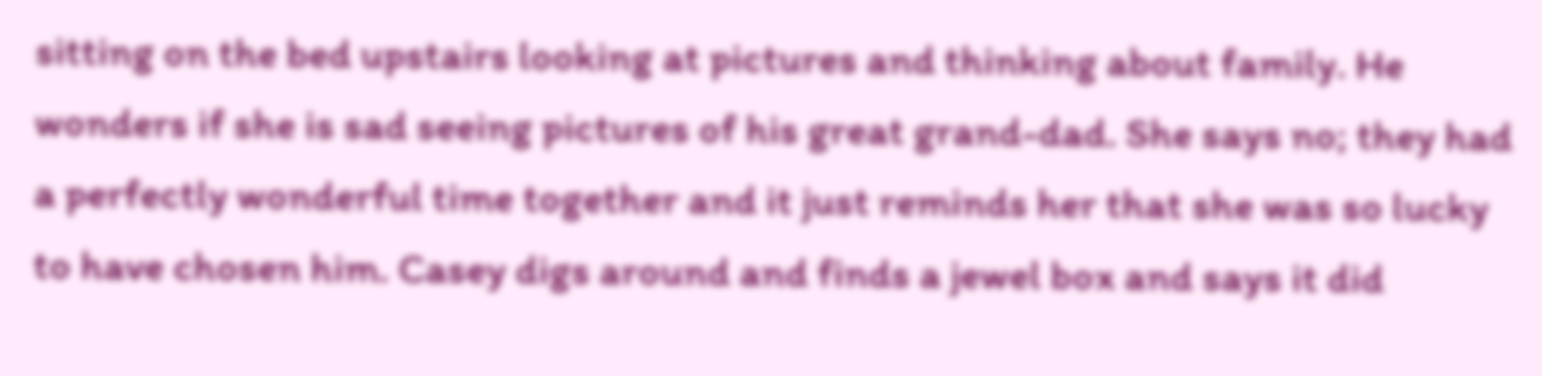sitting on the bed upstairs looking at pictures and thinking about family. He wonders if she is sad seeing pictures of his great grand-dad. She says no; they had a perfectly wonderful time together and it just reminds her that she was so lucky to have chosen him. Casey digs around and finds a jewel box and says it did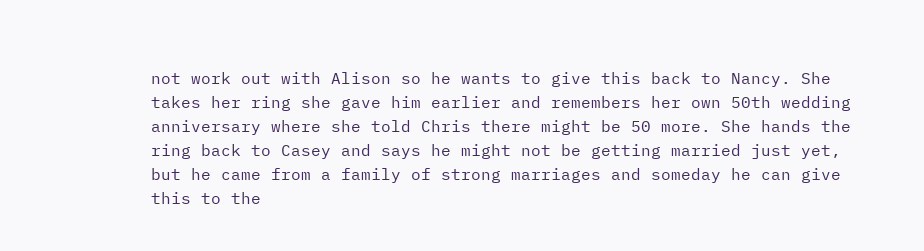not work out with Alison so he wants to give this back to Nancy. She takes her ring she gave him earlier and remembers her own 50th wedding anniversary where she told Chris there might be 50 more. She hands the ring back to Casey and says he might not be getting married just yet, but he came from a family of strong marriages and someday he can give this to the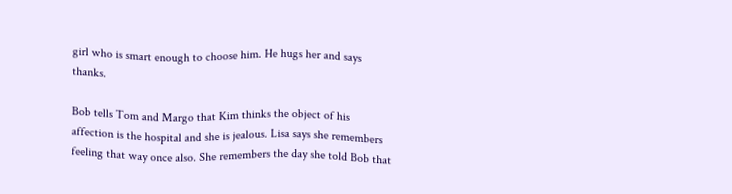girl who is smart enough to choose him. He hugs her and says thanks.

Bob tells Tom and Margo that Kim thinks the object of his affection is the hospital and she is jealous. Lisa says she remembers feeling that way once also. She remembers the day she told Bob that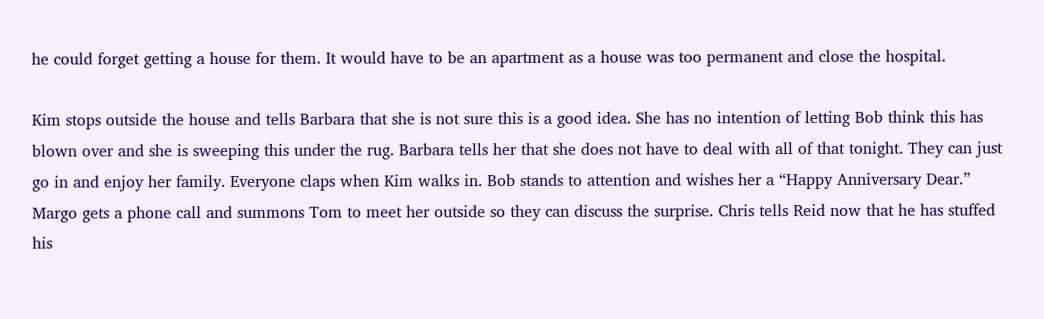he could forget getting a house for them. It would have to be an apartment as a house was too permanent and close the hospital.

Kim stops outside the house and tells Barbara that she is not sure this is a good idea. She has no intention of letting Bob think this has blown over and she is sweeping this under the rug. Barbara tells her that she does not have to deal with all of that tonight. They can just go in and enjoy her family. Everyone claps when Kim walks in. Bob stands to attention and wishes her a “Happy Anniversary Dear.” Margo gets a phone call and summons Tom to meet her outside so they can discuss the surprise. Chris tells Reid now that he has stuffed his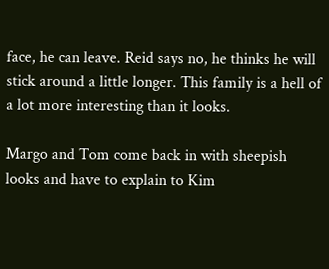face, he can leave. Reid says no, he thinks he will stick around a little longer. This family is a hell of a lot more interesting than it looks.

Margo and Tom come back in with sheepish looks and have to explain to Kim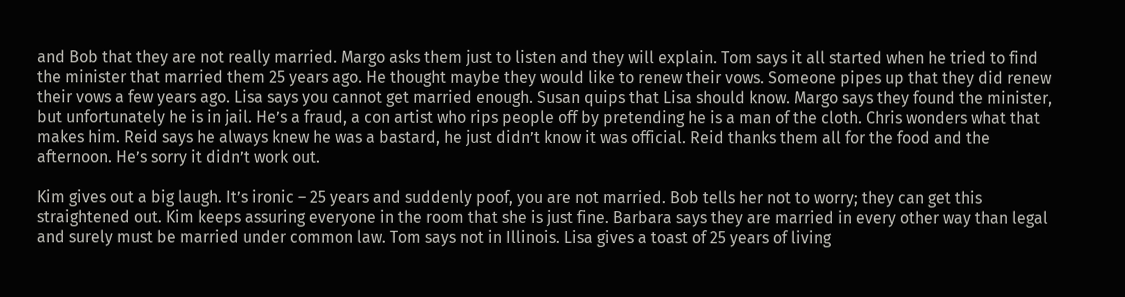and Bob that they are not really married. Margo asks them just to listen and they will explain. Tom says it all started when he tried to find the minister that married them 25 years ago. He thought maybe they would like to renew their vows. Someone pipes up that they did renew their vows a few years ago. Lisa says you cannot get married enough. Susan quips that Lisa should know. Margo says they found the minister, but unfortunately he is in jail. He’s a fraud, a con artist who rips people off by pretending he is a man of the cloth. Chris wonders what that makes him. Reid says he always knew he was a bastard, he just didn’t know it was official. Reid thanks them all for the food and the afternoon. He’s sorry it didn’t work out.

Kim gives out a big laugh. It’s ironic – 25 years and suddenly poof, you are not married. Bob tells her not to worry; they can get this straightened out. Kim keeps assuring everyone in the room that she is just fine. Barbara says they are married in every other way than legal and surely must be married under common law. Tom says not in Illinois. Lisa gives a toast of 25 years of living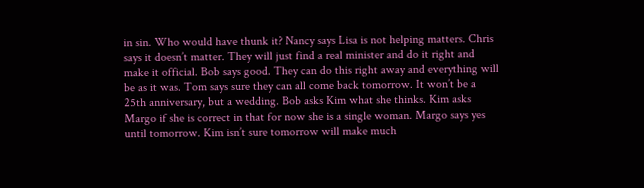in sin. Who would have thunk it? Nancy says Lisa is not helping matters. Chris says it doesn’t matter. They will just find a real minister and do it right and make it official. Bob says good. They can do this right away and everything will be as it was. Tom says sure they can all come back tomorrow. It won’t be a 25th anniversary, but a wedding. Bob asks Kim what she thinks. Kim asks Margo if she is correct in that for now she is a single woman. Margo says yes until tomorrow. Kim isn’t sure tomorrow will make much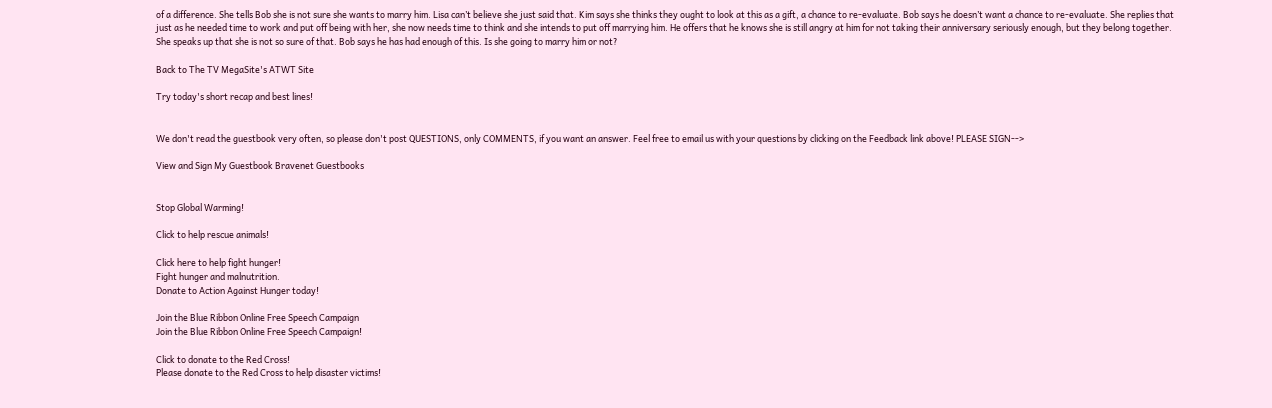of a difference. She tells Bob she is not sure she wants to marry him. Lisa can’t believe she just said that. Kim says she thinks they ought to look at this as a gift, a chance to re-evaluate. Bob says he doesn’t want a chance to re-evaluate. She replies that just as he needed time to work and put off being with her, she now needs time to think and she intends to put off marrying him. He offers that he knows she is still angry at him for not taking their anniversary seriously enough, but they belong together. She speaks up that she is not so sure of that. Bob says he has had enough of this. Is she going to marry him or not?

Back to The TV MegaSite's ATWT Site

Try today's short recap and best lines!


We don't read the guestbook very often, so please don't post QUESTIONS, only COMMENTS, if you want an answer. Feel free to email us with your questions by clicking on the Feedback link above! PLEASE SIGN-->

View and Sign My Guestbook Bravenet Guestbooks


Stop Global Warming!

Click to help rescue animals!

Click here to help fight hunger!
Fight hunger and malnutrition.
Donate to Action Against Hunger today!

Join the Blue Ribbon Online Free Speech Campaign
Join the Blue Ribbon Online Free Speech Campaign!

Click to donate to the Red Cross!
Please donate to the Red Cross to help disaster victims!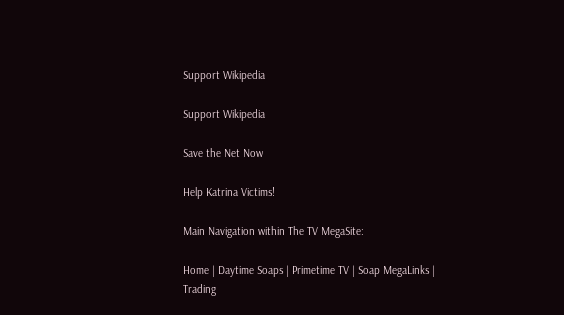Support Wikipedia

Support Wikipedia

Save the Net Now

Help Katrina Victims!

Main Navigation within The TV MegaSite:

Home | Daytime Soaps | Primetime TV | Soap MegaLinks | Trading